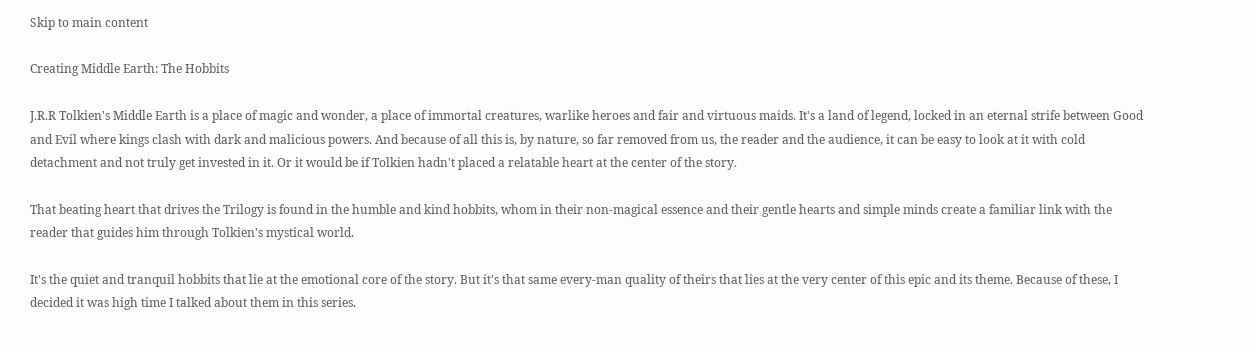Skip to main content

Creating Middle Earth: The Hobbits

J.R.R Tolkien's Middle Earth is a place of magic and wonder, a place of immortal creatures, warlike heroes and fair and virtuous maids. It's a land of legend, locked in an eternal strife between Good and Evil where kings clash with dark and malicious powers. And because of all this is, by nature, so far removed from us, the reader and the audience, it can be easy to look at it with cold detachment and not truly get invested in it. Or it would be if Tolkien hadn't placed a relatable heart at the center of the story.

That beating heart that drives the Trilogy is found in the humble and kind hobbits, whom in their non-magical essence and their gentle hearts and simple minds create a familiar link with the reader that guides him through Tolkien's mystical world.

It's the quiet and tranquil hobbits that lie at the emotional core of the story. But it's that same every-man quality of theirs that lies at the very center of this epic and its theme. Because of these, I decided it was high time I talked about them in this series.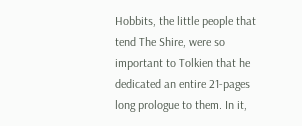Hobbits, the little people that tend The Shire, were so important to Tolkien that he dedicated an entire 21-pages long prologue to them. In it,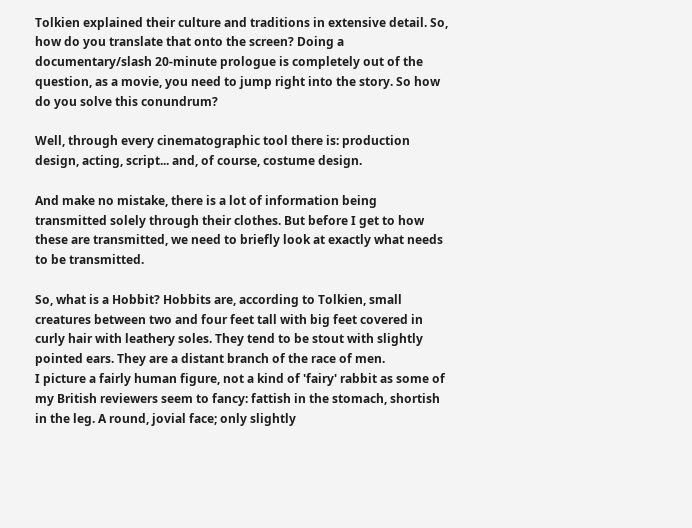Tolkien explained their culture and traditions in extensive detail. So, how do you translate that onto the screen? Doing a documentary/slash 20-minute prologue is completely out of the question, as a movie, you need to jump right into the story. So how do you solve this conundrum?

Well, through every cinematographic tool there is: production design, acting, script... and, of course, costume design.

And make no mistake, there is a lot of information being transmitted solely through their clothes. But before I get to how these are transmitted, we need to briefly look at exactly what needs to be transmitted.

So, what is a Hobbit? Hobbits are, according to Tolkien, small creatures between two and four feet tall with big feet covered in curly hair with leathery soles. They tend to be stout with slightly pointed ears. They are a distant branch of the race of men.
I picture a fairly human figure, not a kind of 'fairy' rabbit as some of my British reviewers seem to fancy: fattish in the stomach, shortish in the leg. A round, jovial face; only slightly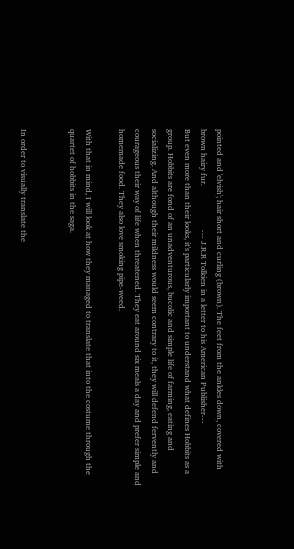pointed and 'elvish'; hair short and curling (brown). The feet from the ankles down, covered with brown hairy fur.                      --- J.R.R Tolkien in a letter to his American Publisher---
But even more than their looks, it's particularly important to understand what defines Hobbits as a group. Hobbits are fond of an unadventurous, bucolic and simple life of farming, eating and socializing. And although their mildness would seem contrary to it, they will defend fervently and courageous their way of life when threatened. They eat around six meals a day and prefer simple and homemade food. They also love smoking pipe-weed.

With that in mind, I will look at how they managed to translate that into the costume through the quartet of hobbits in the saga.


In order to visually translate the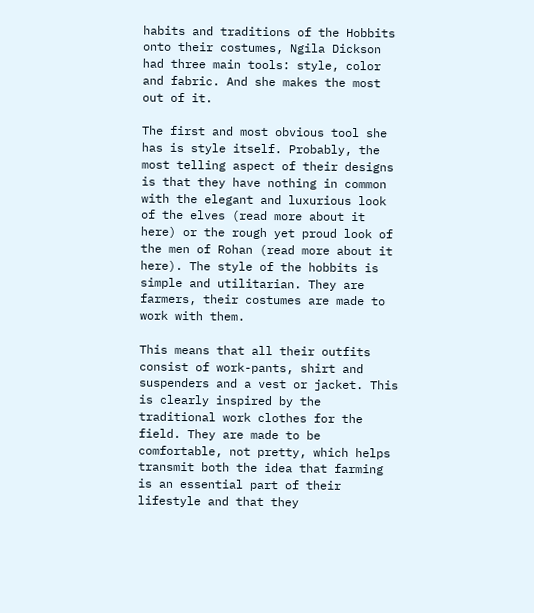habits and traditions of the Hobbits onto their costumes, Ngila Dickson had three main tools: style, color and fabric. And she makes the most out of it.

The first and most obvious tool she has is style itself. Probably, the most telling aspect of their designs is that they have nothing in common with the elegant and luxurious look of the elves (read more about it here) or the rough yet proud look of the men of Rohan (read more about it here). The style of the hobbits is simple and utilitarian. They are farmers, their costumes are made to work with them.

This means that all their outfits consist of work-pants, shirt and suspenders and a vest or jacket. This is clearly inspired by the traditional work clothes for the field. They are made to be comfortable, not pretty, which helps transmit both the idea that farming is an essential part of their lifestyle and that they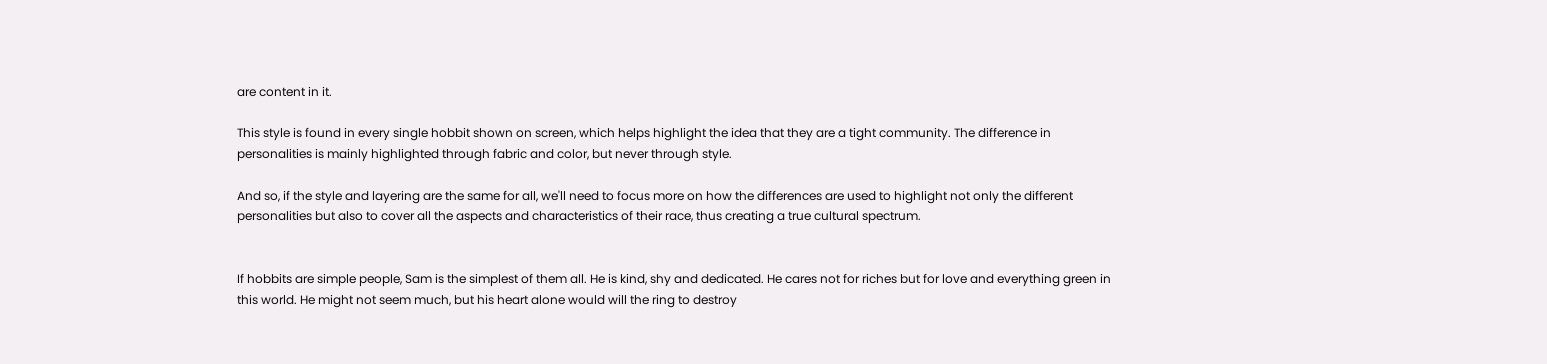are content in it.

This style is found in every single hobbit shown on screen, which helps highlight the idea that they are a tight community. The difference in personalities is mainly highlighted through fabric and color, but never through style.

And so, if the style and layering are the same for all, we'll need to focus more on how the differences are used to highlight not only the different personalities but also to cover all the aspects and characteristics of their race, thus creating a true cultural spectrum.


If hobbits are simple people, Sam is the simplest of them all. He is kind, shy and dedicated. He cares not for riches but for love and everything green in this world. He might not seem much, but his heart alone would will the ring to destroy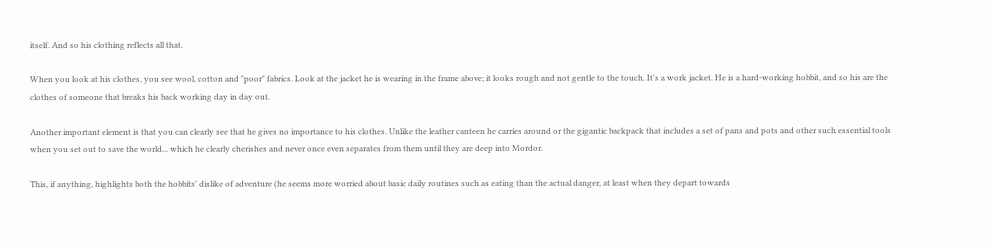itself. And so his clothing reflects all that.

When you look at his clothes, you see wool, cotton and "poor" fabrics. Look at the jacket he is wearing in the frame above; it looks rough and not gentle to the touch. It's a work jacket. He is a hard-working hobbit, and so his are the clothes of someone that breaks his back working day in day out.

Another important element is that you can clearly see that he gives no importance to his clothes. Unlike the leather canteen he carries around or the gigantic backpack that includes a set of pans and pots and other such essential tools when you set out to save the world... which he clearly cherishes and never once even separates from them until they are deep into Mordor.

This, if anything, highlights both the hobbits' dislike of adventure (he seems more worried about basic daily routines such as eating than the actual danger, at least when they depart towards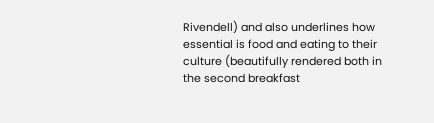Rivendell) and also underlines how essential is food and eating to their culture (beautifully rendered both in the second breakfast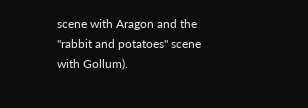scene with Aragon and the "rabbit and potatoes" scene with Gollum).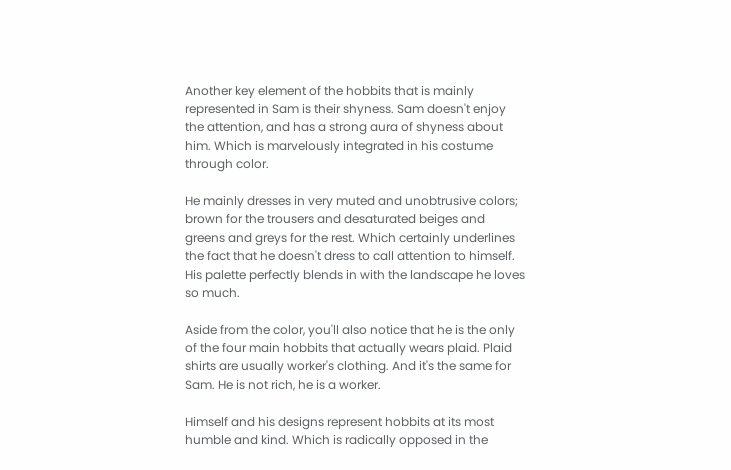Another key element of the hobbits that is mainly represented in Sam is their shyness. Sam doesn't enjoy the attention, and has a strong aura of shyness about him. Which is marvelously integrated in his costume through color.

He mainly dresses in very muted and unobtrusive colors; brown for the trousers and desaturated beiges and greens and greys for the rest. Which certainly underlines the fact that he doesn't dress to call attention to himself. His palette perfectly blends in with the landscape he loves so much.

Aside from the color, you'll also notice that he is the only of the four main hobbits that actually wears plaid. Plaid shirts are usually worker's clothing. And it's the same for Sam. He is not rich, he is a worker.

Himself and his designs represent hobbits at its most humble and kind. Which is radically opposed in the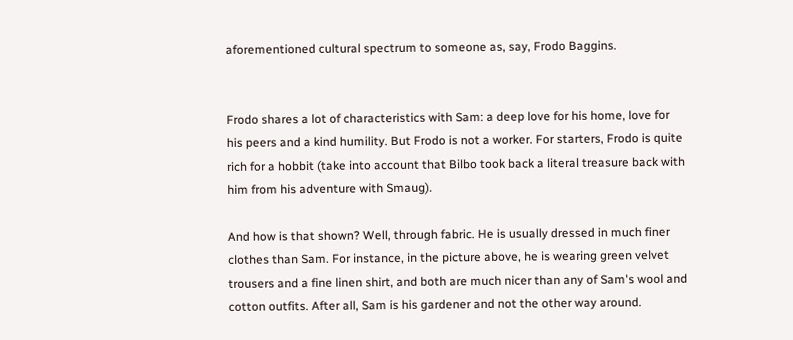aforementioned cultural spectrum to someone as, say, Frodo Baggins.


Frodo shares a lot of characteristics with Sam: a deep love for his home, love for his peers and a kind humility. But Frodo is not a worker. For starters, Frodo is quite rich for a hobbit (take into account that Bilbo took back a literal treasure back with him from his adventure with Smaug).

And how is that shown? Well, through fabric. He is usually dressed in much finer clothes than Sam. For instance, in the picture above, he is wearing green velvet trousers and a fine linen shirt, and both are much nicer than any of Sam's wool and cotton outfits. After all, Sam is his gardener and not the other way around.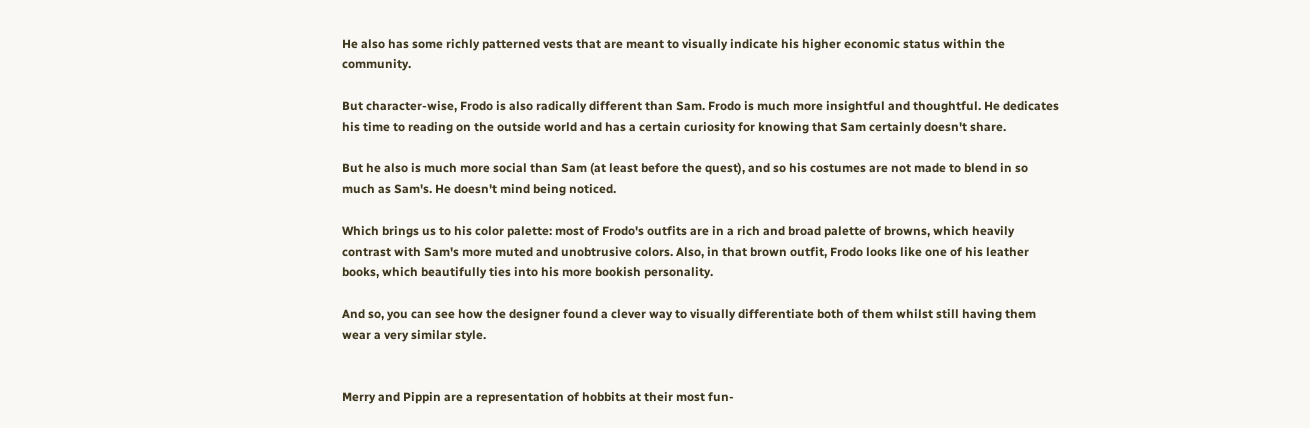He also has some richly patterned vests that are meant to visually indicate his higher economic status within the community.

But character-wise, Frodo is also radically different than Sam. Frodo is much more insightful and thoughtful. He dedicates his time to reading on the outside world and has a certain curiosity for knowing that Sam certainly doesn't share.

But he also is much more social than Sam (at least before the quest), and so his costumes are not made to blend in so much as Sam's. He doesn't mind being noticed.

Which brings us to his color palette: most of Frodo's outfits are in a rich and broad palette of browns, which heavily contrast with Sam's more muted and unobtrusive colors. Also, in that brown outfit, Frodo looks like one of his leather books, which beautifully ties into his more bookish personality.

And so, you can see how the designer found a clever way to visually differentiate both of them whilst still having them wear a very similar style.


Merry and Pippin are a representation of hobbits at their most fun-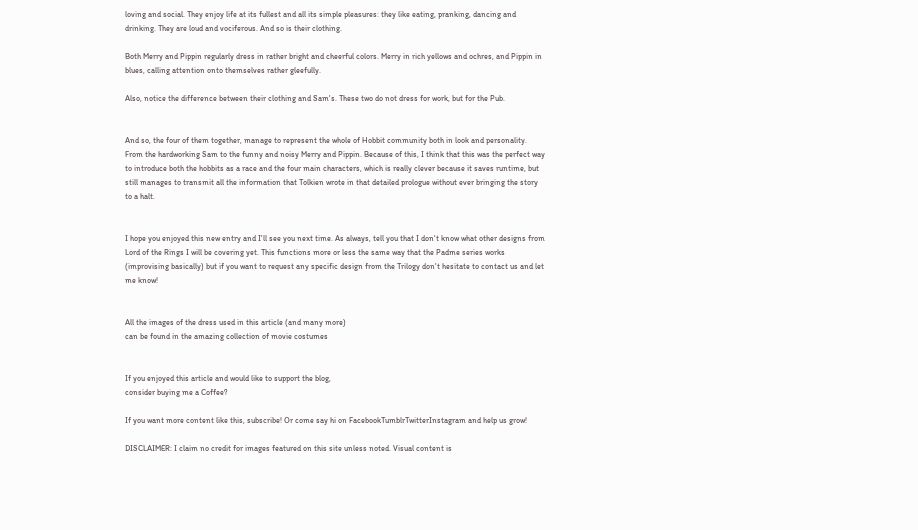loving and social. They enjoy life at its fullest and all its simple pleasures: they like eating, pranking, dancing and drinking. They are loud and vociferous. And so is their clothing.

Both Merry and Pippin regularly dress in rather bright and cheerful colors. Merry in rich yellows and ochres, and Pippin in blues, calling attention onto themselves rather gleefully.

Also, notice the difference between their clothing and Sam's. These two do not dress for work, but for the Pub.


And so, the four of them together, manage to represent the whole of Hobbit community both in look and personality. From the hardworking Sam to the funny and noisy Merry and Pippin. Because of this, I think that this was the perfect way to introduce both the hobbits as a race and the four main characters, which is really clever because it saves runtime, but still manages to transmit all the information that Tolkien wrote in that detailed prologue without ever bringing the story to a halt.


I hope you enjoyed this new entry and I'll see you next time. As always, tell you that I don't know what other designs from Lord of the Rings I will be covering yet. This functions more or less the same way that the Padme series works (improvising basically) but if you want to request any specific design from the Trilogy don't hesitate to contact us and let me know!


All the images of the dress used in this article (and many more)
can be found in the amazing collection of movie costumes


If you enjoyed this article and would like to support the blog,
consider buying me a Coffee?

If you want more content like this, subscribe! Or come say hi on FacebookTumblrTwitterInstagram and help us grow!

DISCLAIMER: I claim no credit for images featured on this site unless noted. Visual content is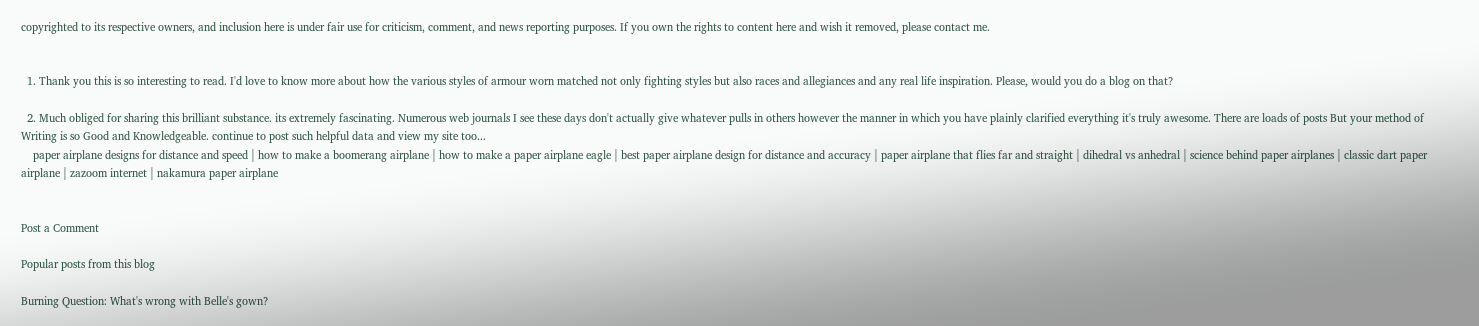copyrighted to its respective owners, and inclusion here is under fair use for criticism, comment, and news reporting purposes. If you own the rights to content here and wish it removed, please contact me.


  1. Thank you this is so interesting to read. I'd love to know more about how the various styles of armour worn matched not only fighting styles but also races and allegiances and any real life inspiration. Please, would you do a blog on that?

  2. Much obliged for sharing this brilliant substance. its extremely fascinating. Numerous web journals I see these days don't actually give whatever pulls in others however the manner in which you have plainly clarified everything it's truly awesome. There are loads of posts But your method of Writing is so Good and Knowledgeable. continue to post such helpful data and view my site too...
    paper airplane designs for distance and speed | how to make a boomerang airplane | how to make a paper airplane eagle | best paper airplane design for distance and accuracy | paper airplane that flies far and straight | dihedral vs anhedral | science behind paper airplanes | classic dart paper airplane | zazoom internet | nakamura paper airplane


Post a Comment

Popular posts from this blog

Burning Question: What's wrong with Belle's gown?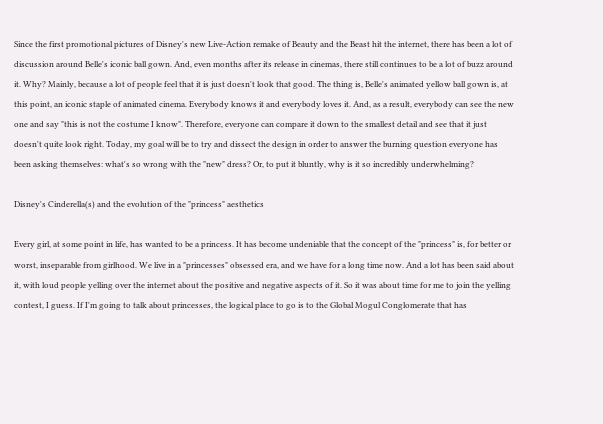Since the first promotional pictures of Disney's new Live-Action remake of Beauty and the Beast hit the internet, there has been a lot of discussion around Belle's iconic ball gown. And, even months after its release in cinemas, there still continues to be a lot of buzz around it. Why? Mainly, because a lot of people feel that it is just doesn't look that good. The thing is, Belle's animated yellow ball gown is, at this point, an iconic staple of animated cinema. Everybody knows it and everybody loves it. And, as a result, everybody can see the new one and say "this is not the costume I know". Therefore, everyone can compare it down to the smallest detail and see that it just doesn't quite look right. Today, my goal will be to try and dissect the design in order to answer the burning question everyone has been asking themselves: what's so wrong with the "new" dress? Or, to put it bluntly, why is it so incredibly underwhelming?

Disney's Cinderella(s) and the evolution of the "princess" aesthetics

Every girl, at some point in life, has wanted to be a princess. It has become undeniable that the concept of the "princess" is, for better or worst, inseparable from girlhood. We live in a "princesses" obsessed era, and we have for a long time now. And a lot has been said about it, with loud people yelling over the internet about the positive and negative aspects of it. So it was about time for me to join the yelling contest, I guess. If I'm going to talk about princesses, the logical place to go is to the Global Mogul Conglomerate that has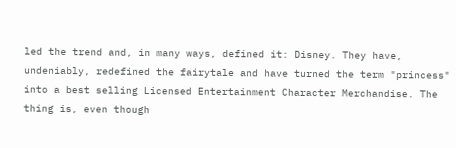led the trend and, in many ways, defined it: Disney. They have, undeniably, redefined the fairytale and have turned the term "princess" into a best selling Licensed Entertainment Character Merchandise. The thing is, even though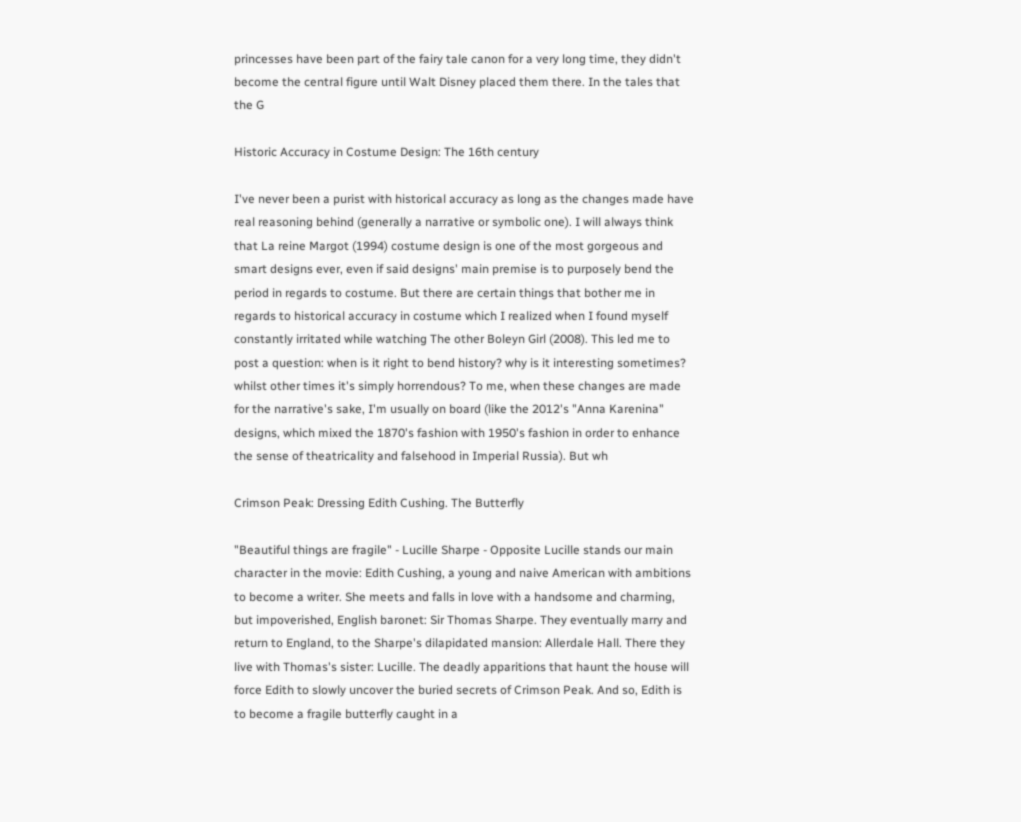princesses have been part of the fairy tale canon for a very long time, they didn't become the central figure until Walt Disney placed them there. In the tales that the G

Historic Accuracy in Costume Design: The 16th century

I've never been a purist with historical accuracy as long as the changes made have real reasoning behind (generally a narrative or symbolic one). I will always think that La reine Margot (1994) costume design is one of the most gorgeous and smart designs ever, even if said designs' main premise is to purposely bend the period in regards to costume. But there are certain things that bother me in regards to historical accuracy in costume which I realized when I found myself constantly irritated while watching The other Boleyn Girl (2008). This led me to post a question: when is it right to bend history? why is it interesting sometimes? whilst other times it's simply horrendous? To me, when these changes are made for the narrative's sake, I'm usually on board (like the 2012's "Anna Karenina" designs, which mixed the 1870's fashion with 1950's fashion in order to enhance the sense of theatricality and falsehood in Imperial Russia). But wh

Crimson Peak: Dressing Edith Cushing. The Butterfly

"Beautiful things are fragile" - Lucille Sharpe - Opposite Lucille stands our main character in the movie: Edith Cushing, a young and naive American with ambitions to become a writer. She meets and falls in love with a handsome and charming, but impoverished, English baronet: Sir Thomas Sharpe. They eventually marry and return to England, to the Sharpe's dilapidated mansion: Allerdale Hall. There they live with Thomas's sister: Lucille. The deadly apparitions that haunt the house will force Edith to slowly uncover the buried secrets of Crimson Peak. And so, Edith is to become a fragile butterfly caught in a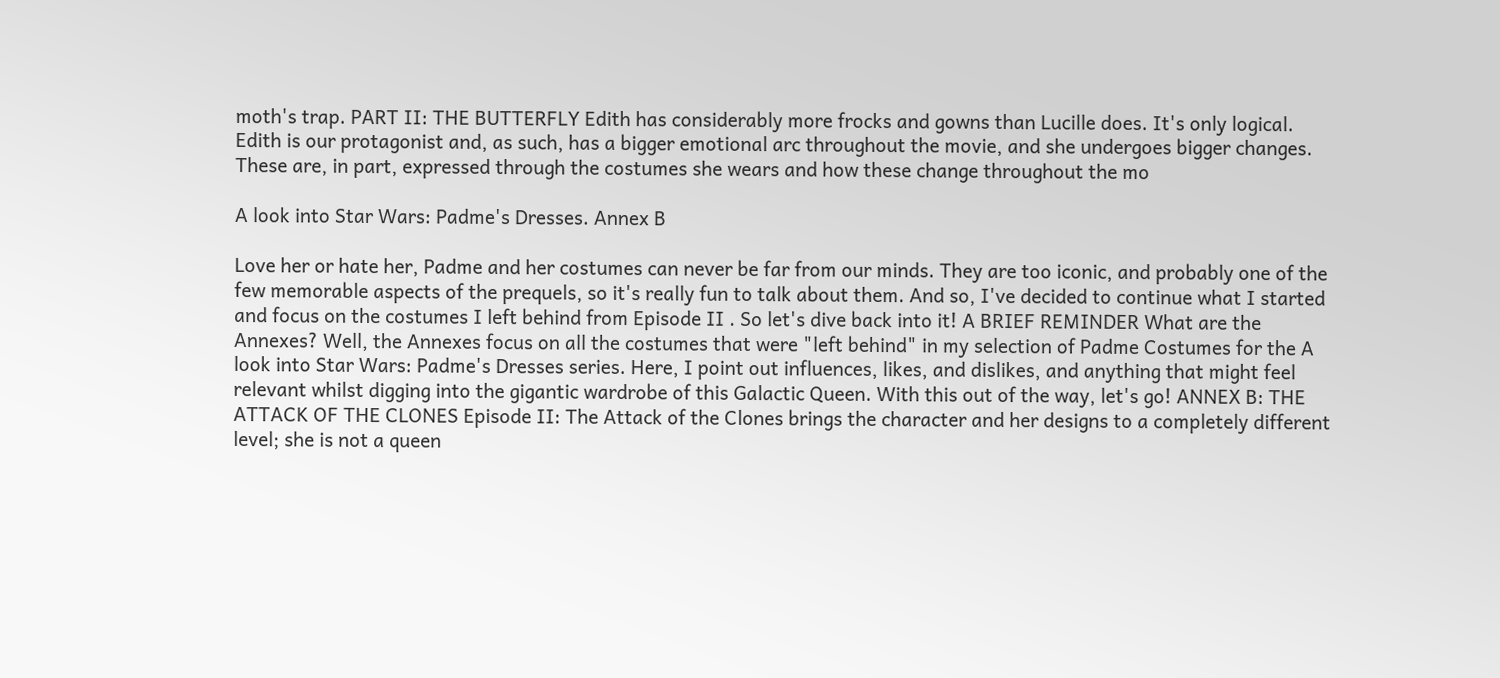moth's trap. PART II: THE BUTTERFLY Edith has considerably more frocks and gowns than Lucille does. It's only logical. Edith is our protagonist and, as such, has a bigger emotional arc throughout the movie, and she undergoes bigger changes. These are, in part, expressed through the costumes she wears and how these change throughout the mo

A look into Star Wars: Padme's Dresses. Annex B

Love her or hate her, Padme and her costumes can never be far from our minds. They are too iconic, and probably one of the few memorable aspects of the prequels, so it's really fun to talk about them. And so, I've decided to continue what I started and focus on the costumes I left behind from Episode II . So let's dive back into it! A BRIEF REMINDER What are the Annexes? Well, the Annexes focus on all the costumes that were "left behind" in my selection of Padme Costumes for the A look into Star Wars: Padme's Dresses series. Here, I point out influences, likes, and dislikes, and anything that might feel relevant whilst digging into the gigantic wardrobe of this Galactic Queen. With this out of the way, let's go! ANNEX B: THE ATTACK OF THE CLONES Episode II: The Attack of the Clones brings the character and her designs to a completely different level; she is not a queen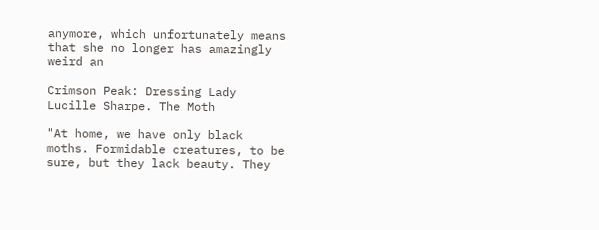anymore, which unfortunately means that she no longer has amazingly weird an

Crimson Peak: Dressing Lady Lucille Sharpe. The Moth

"At home, we have only black moths. Formidable creatures, to be sure, but they lack beauty. They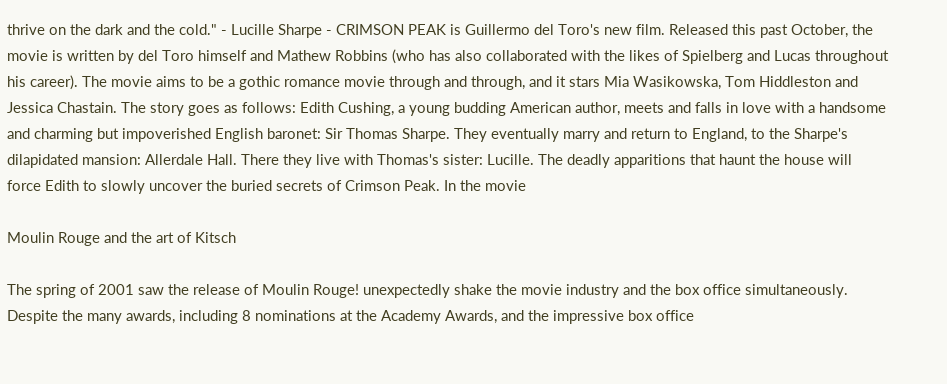thrive on the dark and the cold." - Lucille Sharpe - CRIMSON PEAK is Guillermo del Toro's new film. Released this past October, the movie is written by del Toro himself and Mathew Robbins (who has also collaborated with the likes of Spielberg and Lucas throughout his career). The movie aims to be a gothic romance movie through and through, and it stars Mia Wasikowska, Tom Hiddleston and Jessica Chastain. The story goes as follows: Edith Cushing, a young budding American author, meets and falls in love with a handsome and charming but impoverished English baronet: Sir Thomas Sharpe. They eventually marry and return to England, to the Sharpe's dilapidated mansion: Allerdale Hall. There they live with Thomas's sister: Lucille. The deadly apparitions that haunt the house will force Edith to slowly uncover the buried secrets of Crimson Peak. In the movie

Moulin Rouge and the art of Kitsch

The spring of 2001 saw the release of Moulin Rouge! unexpectedly shake the movie industry and the box office simultaneously. Despite the many awards, including 8 nominations at the Academy Awards, and the impressive box office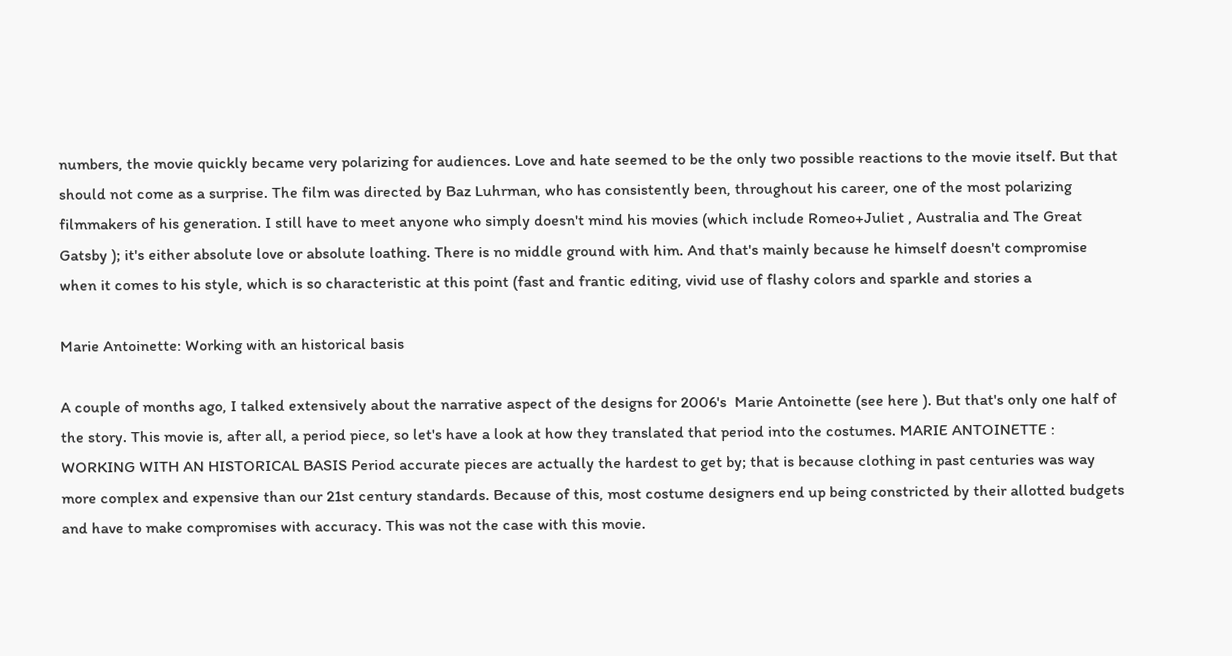numbers, the movie quickly became very polarizing for audiences. Love and hate seemed to be the only two possible reactions to the movie itself. But that should not come as a surprise. The film was directed by Baz Luhrman, who has consistently been, throughout his career, one of the most polarizing filmmakers of his generation. I still have to meet anyone who simply doesn't mind his movies (which include Romeo+Juliet , Australia and The Great Gatsby ); it's either absolute love or absolute loathing. There is no middle ground with him. And that's mainly because he himself doesn't compromise when it comes to his style, which is so characteristic at this point (fast and frantic editing, vivid use of flashy colors and sparkle and stories a

Marie Antoinette: Working with an historical basis

A couple of months ago, I talked extensively about the narrative aspect of the designs for 2006's  Marie Antoinette (see here ). But that's only one half of the story. This movie is, after all, a period piece, so let's have a look at how they translated that period into the costumes. MARIE ANTOINETTE : WORKING WITH AN HISTORICAL BASIS Period accurate pieces are actually the hardest to get by; that is because clothing in past centuries was way more complex and expensive than our 21st century standards. Because of this, most costume designers end up being constricted by their allotted budgets and have to make compromises with accuracy. This was not the case with this movie.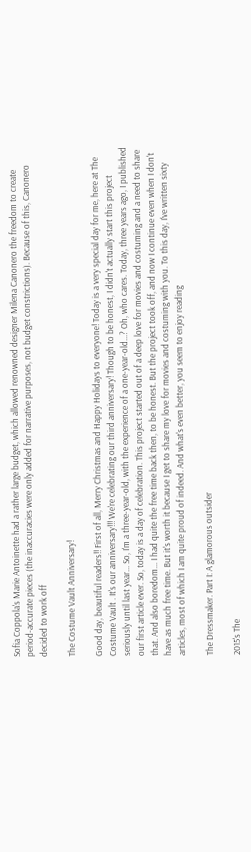Sofia Coppola's Marie Antoinette had a rather large budget, which allowed renowned designer Milena Canonero the freedom to create period-accurate pieces (the inaccuracies were only added for narrative purposes, not budget constrictions). Because of this, Canonero decided to work off

The Costume Vault Anniversary!

Good day, beautiful readers!! First of all, Merry Christmas and Happy Holidays to everyone! Today is a very special day for me, here at The Costume Vault . It's our anniversary!!! We're celebrating our third anniversary! Though to be honest, I didn't actually start this project seriously until last year... So, I'm a three-year-old, with the experience of a one-year-old...? Oh, who cares. Today, three years ago, I published our first article ever. So, today is a day of celebration. This project started out of a deep love for movies and costuming and a need to share that. And also boredom... I had quite the free time back then, to be honest. But the project took off, and now I continue even when I don't have as much free time. But it's worth it because I get to share my love for movies and costuming with you. To this day, I've written sixty articles, most of which I am quite proud of indeed. And what's even better, you seem to enjoy reading

The Dressmaker. Part I: A glamorous outsider

2015's The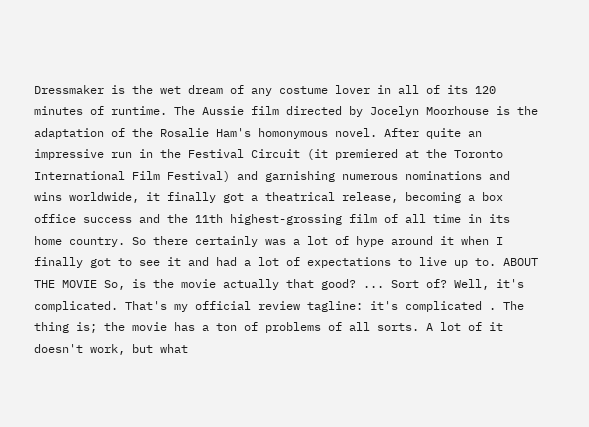Dressmaker is the wet dream of any costume lover in all of its 120 minutes of runtime. The Aussie film directed by Jocelyn Moorhouse is the adaptation of the Rosalie Ham's homonymous novel. After quite an impressive run in the Festival Circuit (it premiered at the Toronto International Film Festival) and garnishing numerous nominations and wins worldwide, it finally got a theatrical release, becoming a box office success and the 11th highest-grossing film of all time in its home country. So there certainly was a lot of hype around it when I finally got to see it and had a lot of expectations to live up to. ABOUT THE MOVIE So, is the movie actually that good? ... Sort of? Well, it's complicated. That's my official review tagline: it's complicated . The thing is; the movie has a ton of problems of all sorts. A lot of it doesn't work, but what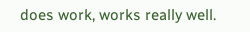does work, works really well.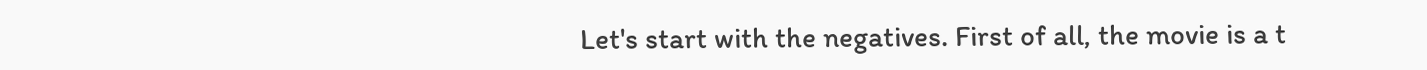Let's start with the negatives. First of all, the movie is a t